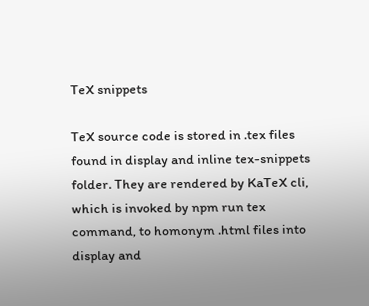TeX snippets

TeX source code is stored in .tex files found in display and inline tex-snippets folder. They are rendered by KaTeX cli, which is invoked by npm run tex command, to homonym .html files into display and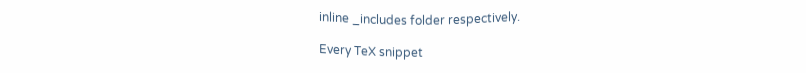inline _includes folder respectively.

Every TeX snippet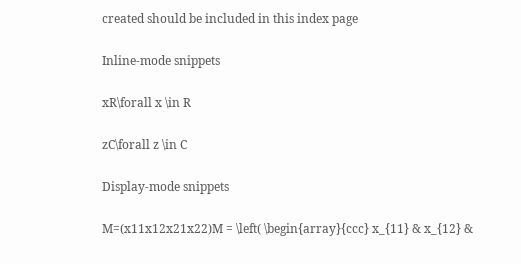created should be included in this index page

Inline-mode snippets

xR\forall x \in R

zC\forall z \in C

Display-mode snippets

M=(x11x12x21x22)M = \left( \begin{array}{ccc} x_{11} & x_{12} &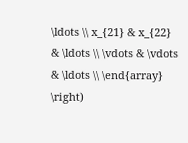\ldots \\ x_{21} & x_{22} & \ldots \\ \vdots & \vdots & \ldots \\ \end{array} \right)